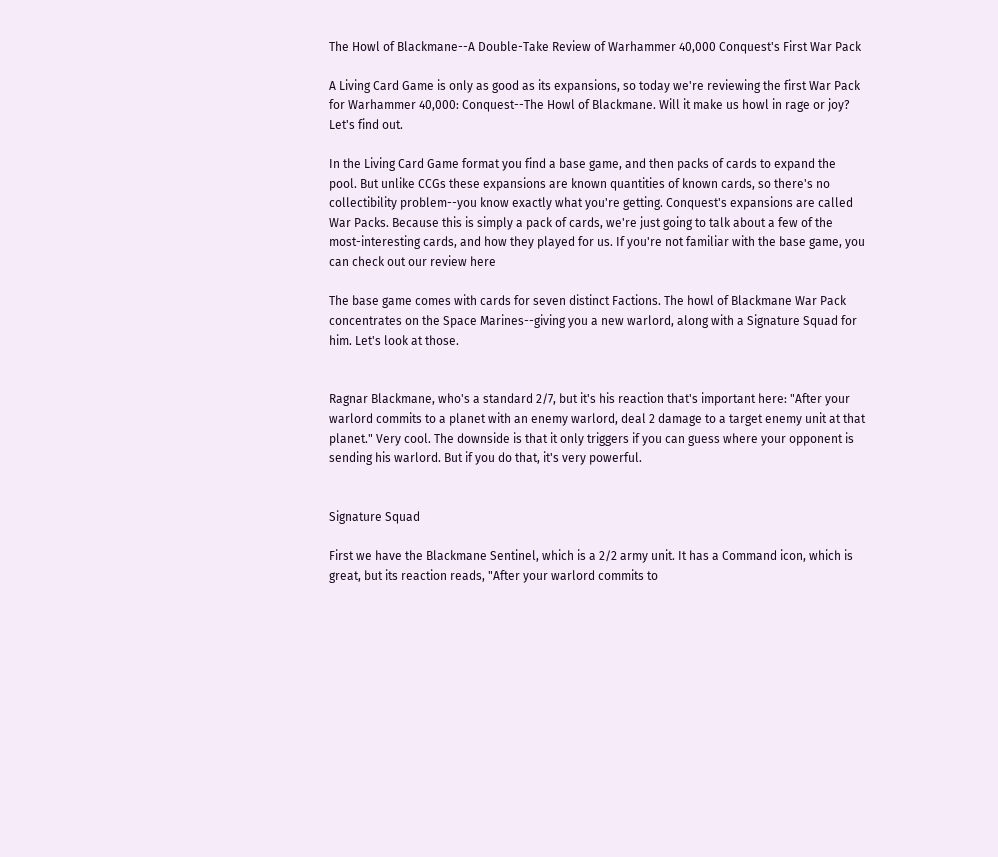The Howl of Blackmane--A Double-Take Review of Warhammer 40,000 Conquest's First War Pack

A Living Card Game is only as good as its expansions, so today we're reviewing the first War Pack for Warhammer 40,000: Conquest--The Howl of Blackmane. Will it make us howl in rage or joy? Let's find out.

In the Living Card Game format you find a base game, and then packs of cards to expand the pool. But unlike CCGs these expansions are known quantities of known cards, so there's no collectibility problem--you know exactly what you're getting. Conquest's expansions are called War Packs. Because this is simply a pack of cards, we're just going to talk about a few of the most-interesting cards, and how they played for us. If you're not familiar with the base game, you can check out our review here

The base game comes with cards for seven distinct Factions. The howl of Blackmane War Pack concentrates on the Space Marines--giving you a new warlord, along with a Signature Squad for him. Let's look at those.


Ragnar Blackmane, who's a standard 2/7, but it's his reaction that's important here: "After your warlord commits to a planet with an enemy warlord, deal 2 damage to a target enemy unit at that planet." Very cool. The downside is that it only triggers if you can guess where your opponent is sending his warlord. But if you do that, it's very powerful.


Signature Squad

First we have the Blackmane Sentinel, which is a 2/2 army unit. It has a Command icon, which is great, but its reaction reads, "After your warlord commits to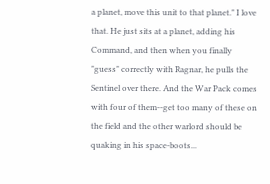a planet, move this unit to that planet." I love that. He just sits at a planet, adding his Command, and then when you finally "guess" correctly with Ragnar, he pulls the Sentinel over there. And the War Pack comes with four of them--get too many of these on the field and the other warlord should be quaking in his space-boots...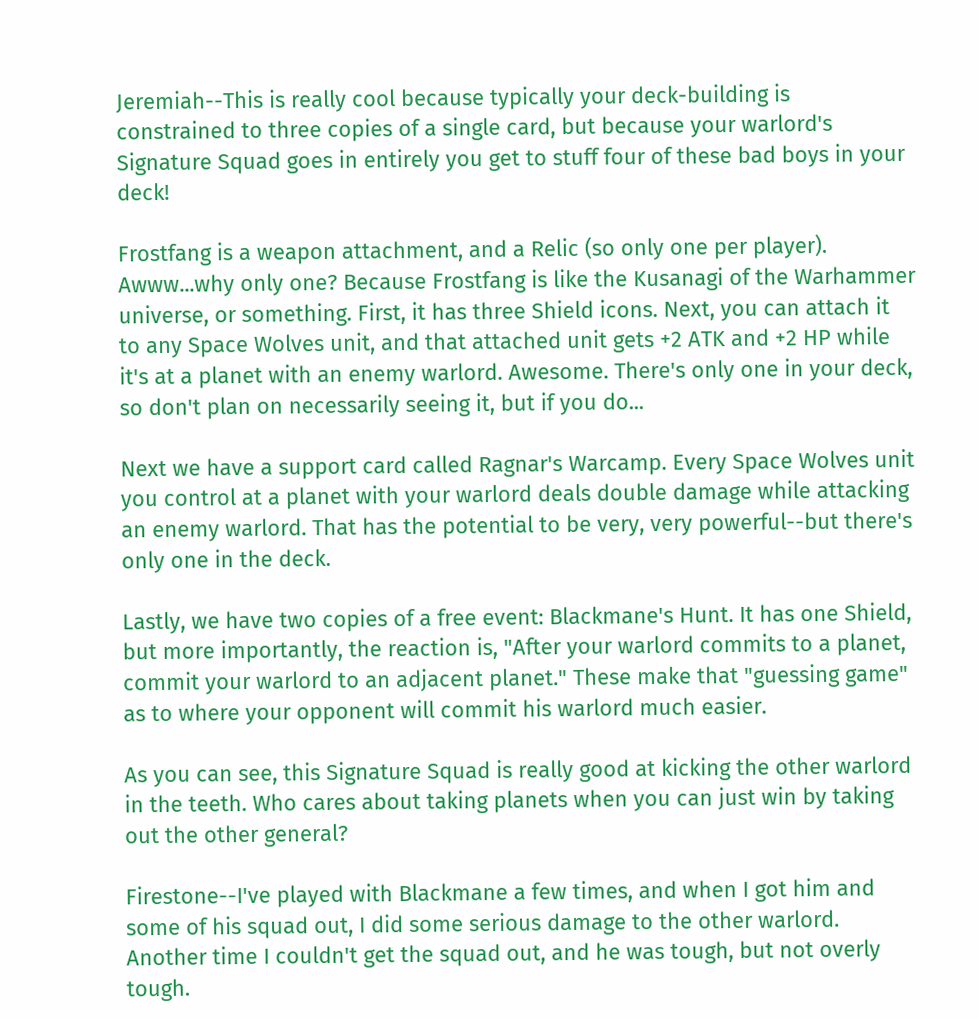Jeremiah--This is really cool because typically your deck-building is constrained to three copies of a single card, but because your warlord's Signature Squad goes in entirely you get to stuff four of these bad boys in your deck!

Frostfang is a weapon attachment, and a Relic (so only one per player). Awww...why only one? Because Frostfang is like the Kusanagi of the Warhammer universe, or something. First, it has three Shield icons. Next, you can attach it to any Space Wolves unit, and that attached unit gets +2 ATK and +2 HP while it's at a planet with an enemy warlord. Awesome. There's only one in your deck, so don't plan on necessarily seeing it, but if you do...

Next we have a support card called Ragnar's Warcamp. Every Space Wolves unit you control at a planet with your warlord deals double damage while attacking an enemy warlord. That has the potential to be very, very powerful--but there's only one in the deck.

Lastly, we have two copies of a free event: Blackmane's Hunt. It has one Shield, but more importantly, the reaction is, "After your warlord commits to a planet, commit your warlord to an adjacent planet." These make that "guessing game" as to where your opponent will commit his warlord much easier.

As you can see, this Signature Squad is really good at kicking the other warlord in the teeth. Who cares about taking planets when you can just win by taking out the other general?

Firestone--I've played with Blackmane a few times, and when I got him and some of his squad out, I did some serious damage to the other warlord. Another time I couldn't get the squad out, and he was tough, but not overly tough.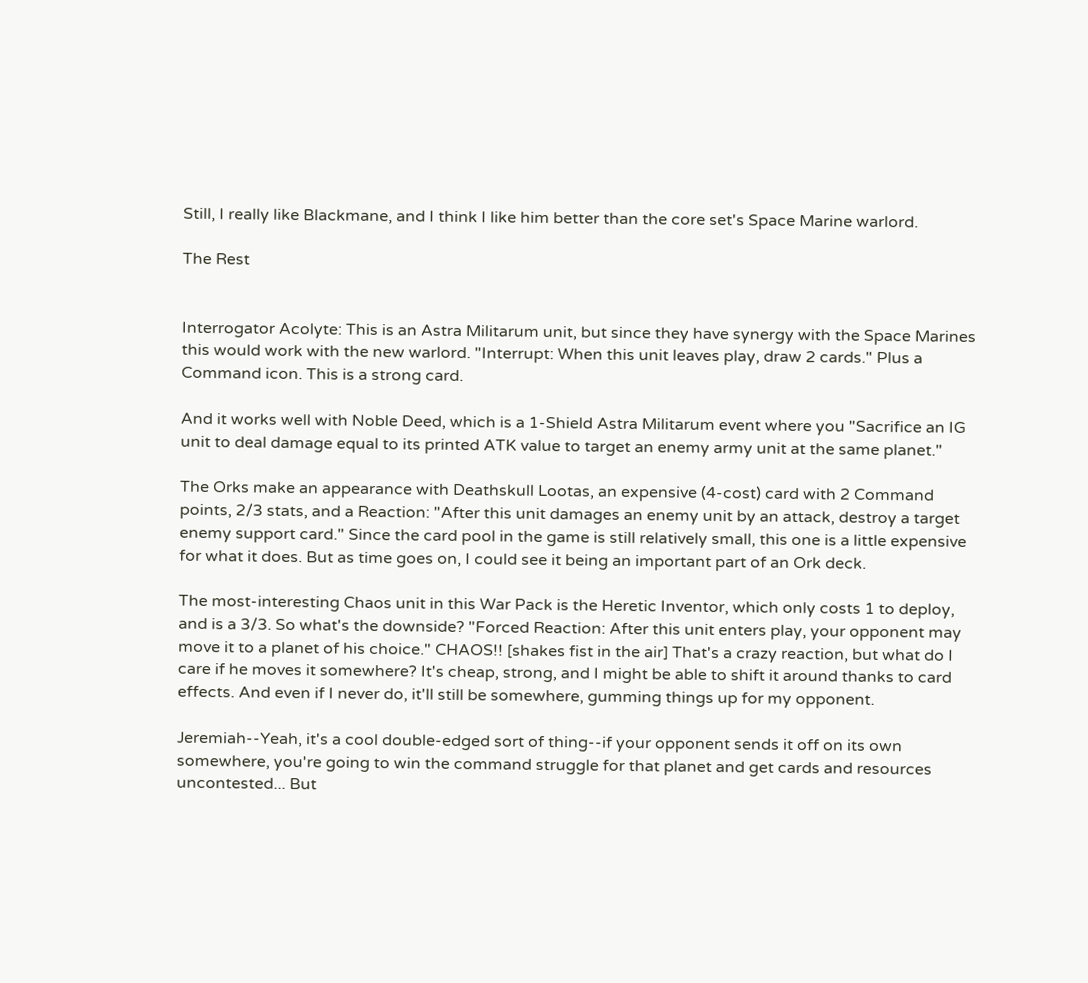Still, I really like Blackmane, and I think I like him better than the core set's Space Marine warlord.

The Rest


Interrogator Acolyte: This is an Astra Militarum unit, but since they have synergy with the Space Marines this would work with the new warlord. "Interrupt: When this unit leaves play, draw 2 cards." Plus a Command icon. This is a strong card.

And it works well with Noble Deed, which is a 1-Shield Astra Militarum event where you "Sacrifice an IG unit to deal damage equal to its printed ATK value to target an enemy army unit at the same planet."

The Orks make an appearance with Deathskull Lootas, an expensive (4-cost) card with 2 Command points, 2/3 stats, and a Reaction: "After this unit damages an enemy unit by an attack, destroy a target enemy support card." Since the card pool in the game is still relatively small, this one is a little expensive for what it does. But as time goes on, I could see it being an important part of an Ork deck.

The most-interesting Chaos unit in this War Pack is the Heretic Inventor, which only costs 1 to deploy, and is a 3/3. So what's the downside? "Forced Reaction: After this unit enters play, your opponent may move it to a planet of his choice." CHAOS!! [shakes fist in the air] That's a crazy reaction, but what do I care if he moves it somewhere? It's cheap, strong, and I might be able to shift it around thanks to card effects. And even if I never do, it'll still be somewhere, gumming things up for my opponent.

Jeremiah--Yeah, it's a cool double-edged sort of thing--if your opponent sends it off on its own somewhere, you're going to win the command struggle for that planet and get cards and resources uncontested... But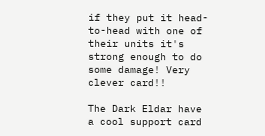if they put it head-to-head with one of their units it's strong enough to do some damage! Very clever card!!

The Dark Eldar have a cool support card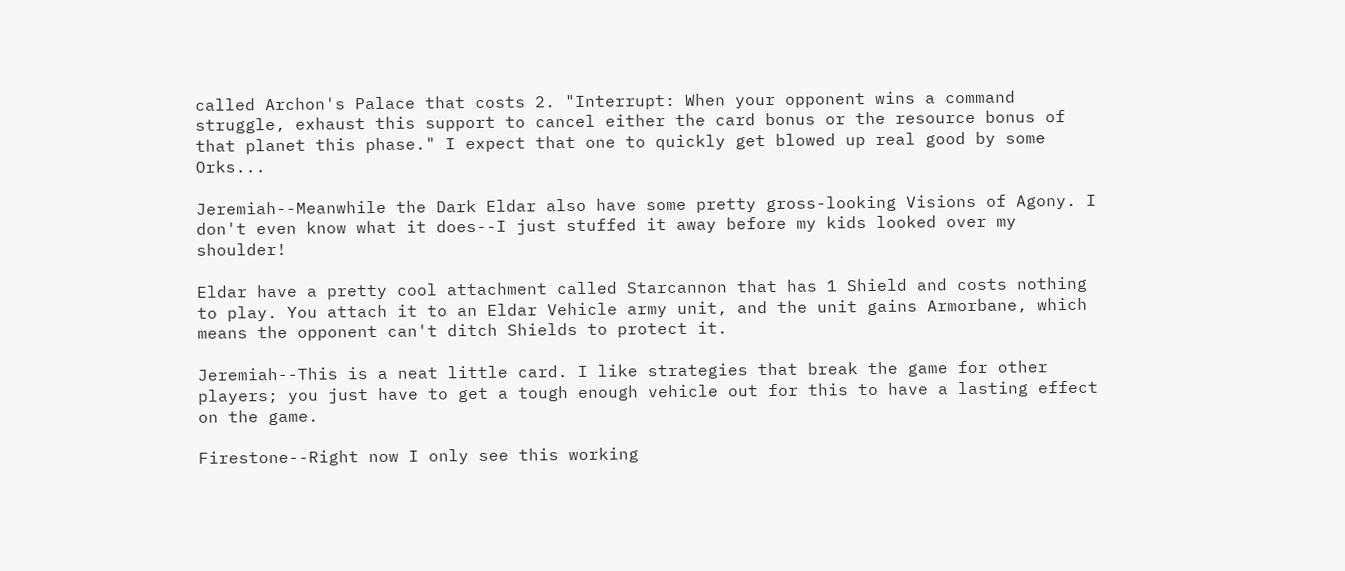called Archon's Palace that costs 2. "Interrupt: When your opponent wins a command struggle, exhaust this support to cancel either the card bonus or the resource bonus of that planet this phase." I expect that one to quickly get blowed up real good by some Orks...

Jeremiah--Meanwhile the Dark Eldar also have some pretty gross-looking Visions of Agony. I don't even know what it does--I just stuffed it away before my kids looked over my shoulder!

Eldar have a pretty cool attachment called Starcannon that has 1 Shield and costs nothing to play. You attach it to an Eldar Vehicle army unit, and the unit gains Armorbane, which means the opponent can't ditch Shields to protect it.

Jeremiah--This is a neat little card. I like strategies that break the game for other players; you just have to get a tough enough vehicle out for this to have a lasting effect on the game.

Firestone--Right now I only see this working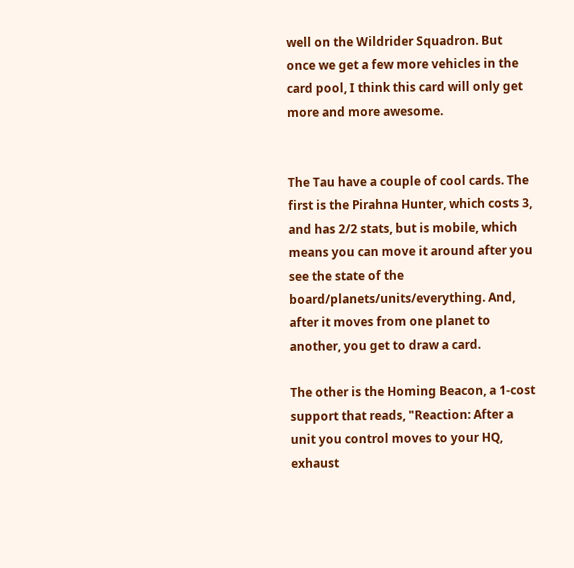well on the Wildrider Squadron. But once we get a few more vehicles in the card pool, I think this card will only get more and more awesome.


The Tau have a couple of cool cards. The first is the Pirahna Hunter, which costs 3, and has 2/2 stats, but is mobile, which means you can move it around after you see the state of the board/planets/units/everything. And, after it moves from one planet to another, you get to draw a card.

The other is the Homing Beacon, a 1-cost support that reads, "Reaction: After a unit you control moves to your HQ, exhaust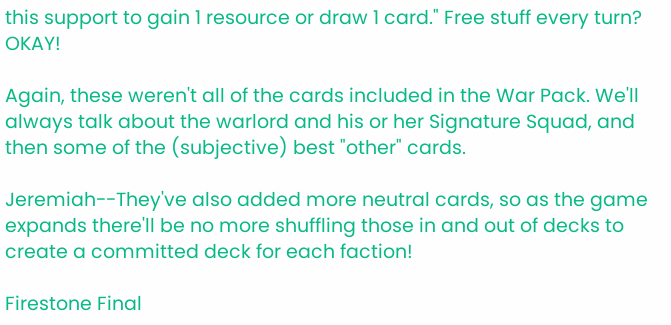this support to gain 1 resource or draw 1 card." Free stuff every turn? OKAY!

Again, these weren't all of the cards included in the War Pack. We'll always talk about the warlord and his or her Signature Squad, and then some of the (subjective) best "other" cards.

Jeremiah--They've also added more neutral cards, so as the game expands there'll be no more shuffling those in and out of decks to create a committed deck for each faction!

Firestone Final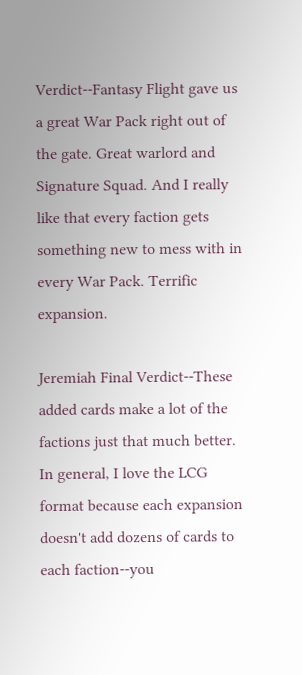Verdict--Fantasy Flight gave us a great War Pack right out of the gate. Great warlord and Signature Squad. And I really like that every faction gets something new to mess with in every War Pack. Terrific expansion.

Jeremiah Final Verdict--These added cards make a lot of the factions just that much better. In general, I love the LCG format because each expansion doesn't add dozens of cards to each faction--you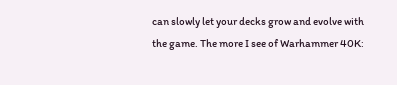can slowly let your decks grow and evolve with the game. The more I see of Warhammer 40K: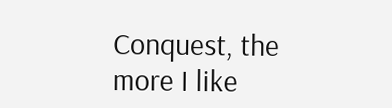Conquest, the more I like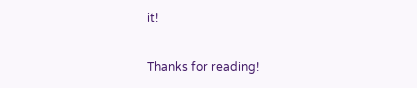it!

Thanks for reading!